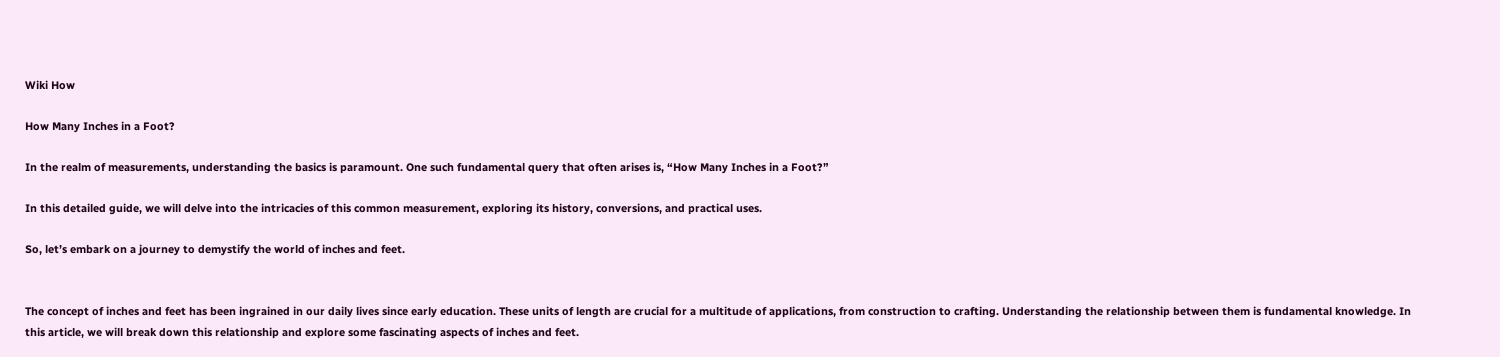Wiki How

How Many Inches in a Foot?

In the realm of measurements, understanding the basics is paramount. One such fundamental query that often arises is, “How Many Inches in a Foot?”

In this detailed guide, we will delve into the intricacies of this common measurement, exploring its history, conversions, and practical uses.

So, let’s embark on a journey to demystify the world of inches and feet.


The concept of inches and feet has been ingrained in our daily lives since early education. These units of length are crucial for a multitude of applications, from construction to crafting. Understanding the relationship between them is fundamental knowledge. In this article, we will break down this relationship and explore some fascinating aspects of inches and feet.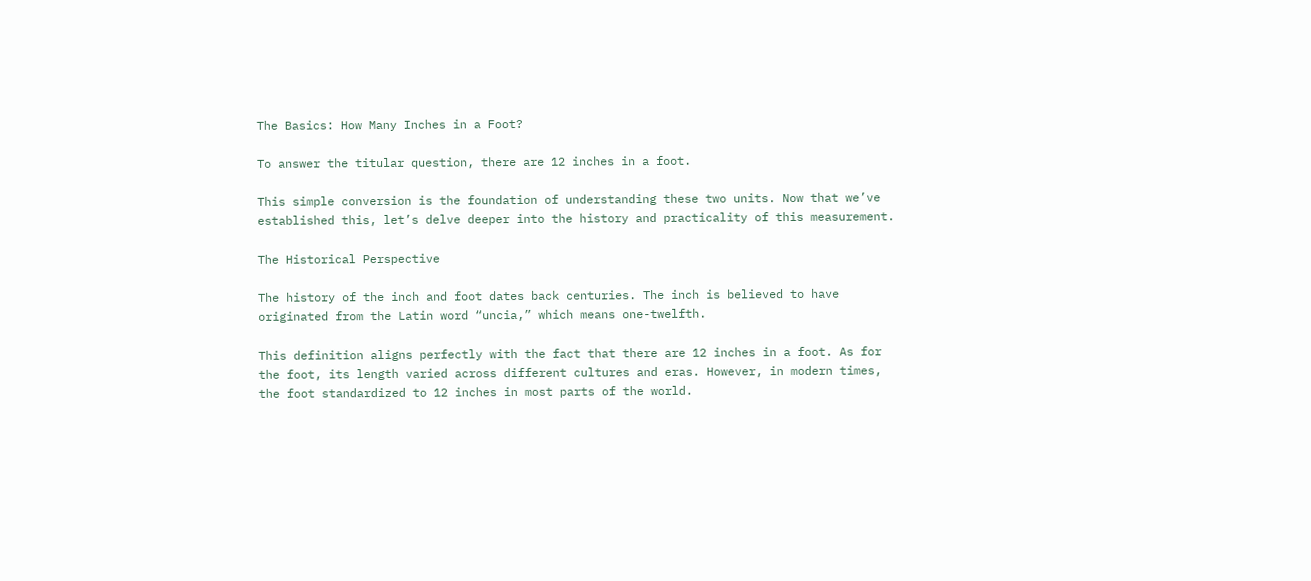The Basics: How Many Inches in a Foot?

To answer the titular question, there are 12 inches in a foot.

This simple conversion is the foundation of understanding these two units. Now that we’ve established this, let’s delve deeper into the history and practicality of this measurement.

The Historical Perspective

The history of the inch and foot dates back centuries. The inch is believed to have originated from the Latin word “uncia,” which means one-twelfth.

This definition aligns perfectly with the fact that there are 12 inches in a foot. As for the foot, its length varied across different cultures and eras. However, in modern times, the foot standardized to 12 inches in most parts of the world.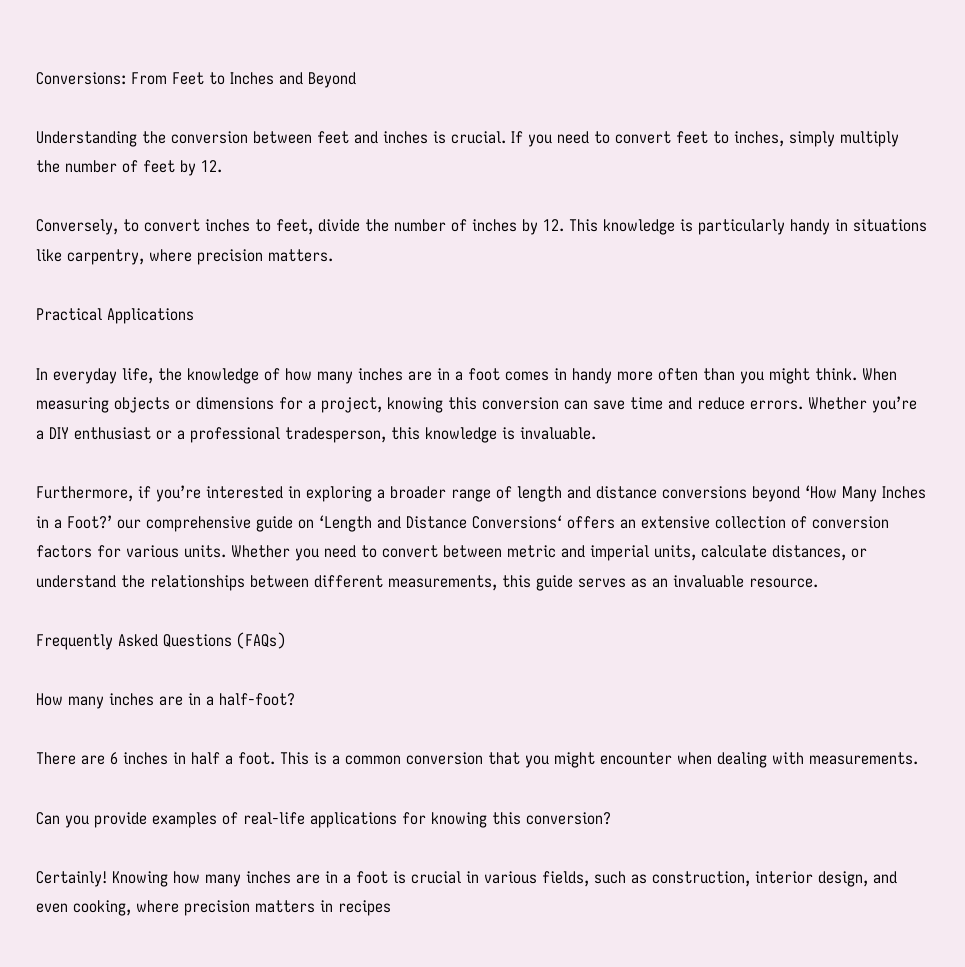Conversions: From Feet to Inches and Beyond

Understanding the conversion between feet and inches is crucial. If you need to convert feet to inches, simply multiply the number of feet by 12.

Conversely, to convert inches to feet, divide the number of inches by 12. This knowledge is particularly handy in situations like carpentry, where precision matters.

Practical Applications

In everyday life, the knowledge of how many inches are in a foot comes in handy more often than you might think. When measuring objects or dimensions for a project, knowing this conversion can save time and reduce errors. Whether you’re a DIY enthusiast or a professional tradesperson, this knowledge is invaluable.

Furthermore, if you’re interested in exploring a broader range of length and distance conversions beyond ‘How Many Inches in a Foot?’ our comprehensive guide on ‘Length and Distance Conversions‘ offers an extensive collection of conversion factors for various units. Whether you need to convert between metric and imperial units, calculate distances, or understand the relationships between different measurements, this guide serves as an invaluable resource.

Frequently Asked Questions (FAQs)

How many inches are in a half-foot?

There are 6 inches in half a foot. This is a common conversion that you might encounter when dealing with measurements.

Can you provide examples of real-life applications for knowing this conversion?

Certainly! Knowing how many inches are in a foot is crucial in various fields, such as construction, interior design, and even cooking, where precision matters in recipes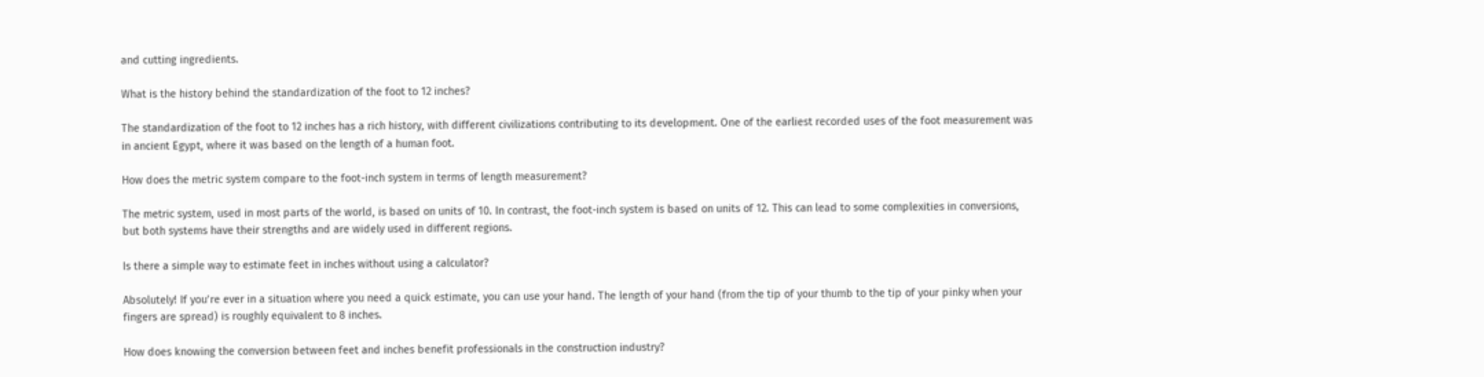and cutting ingredients.

What is the history behind the standardization of the foot to 12 inches?

The standardization of the foot to 12 inches has a rich history, with different civilizations contributing to its development. One of the earliest recorded uses of the foot measurement was in ancient Egypt, where it was based on the length of a human foot.

How does the metric system compare to the foot-inch system in terms of length measurement?

The metric system, used in most parts of the world, is based on units of 10. In contrast, the foot-inch system is based on units of 12. This can lead to some complexities in conversions, but both systems have their strengths and are widely used in different regions.

Is there a simple way to estimate feet in inches without using a calculator?

Absolutely! If you’re ever in a situation where you need a quick estimate, you can use your hand. The length of your hand (from the tip of your thumb to the tip of your pinky when your fingers are spread) is roughly equivalent to 8 inches.

How does knowing the conversion between feet and inches benefit professionals in the construction industry?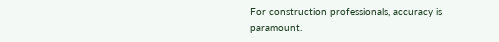For construction professionals, accuracy is paramount.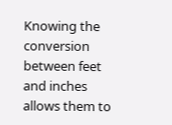Knowing the conversion between feet and inches allows them to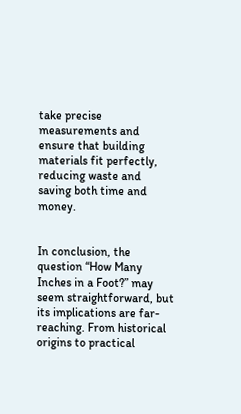take precise measurements and ensure that building materials fit perfectly, reducing waste and saving both time and money.


In conclusion, the question “How Many Inches in a Foot?” may seem straightforward, but its implications are far-reaching. From historical origins to practical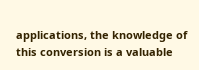applications, the knowledge of this conversion is a valuable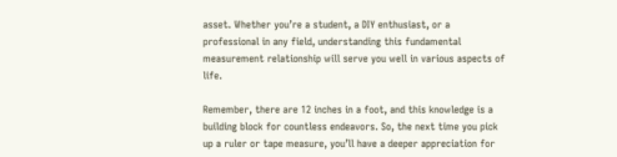asset. Whether you’re a student, a DIY enthusiast, or a professional in any field, understanding this fundamental measurement relationship will serve you well in various aspects of life.

Remember, there are 12 inches in a foot, and this knowledge is a building block for countless endeavors. So, the next time you pick up a ruler or tape measure, you’ll have a deeper appreciation for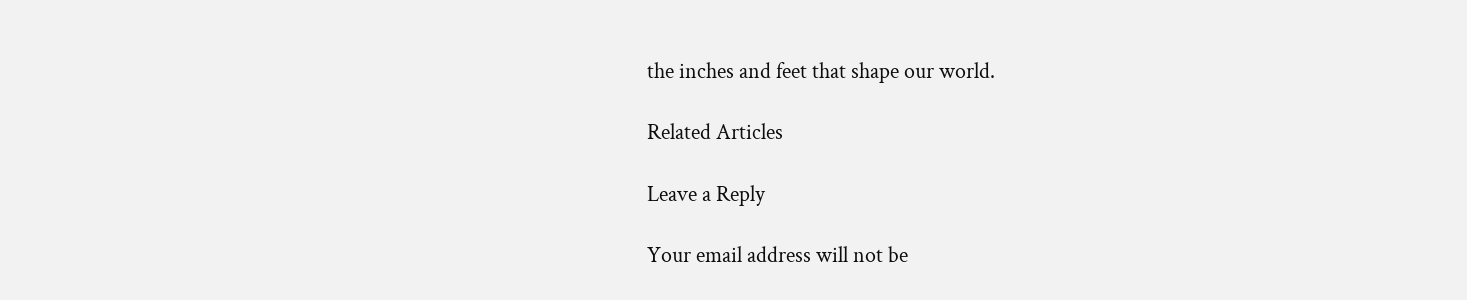the inches and feet that shape our world.

Related Articles

Leave a Reply

Your email address will not be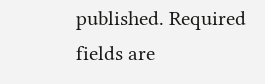published. Required fields are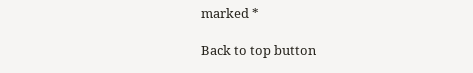marked *

Back to top button